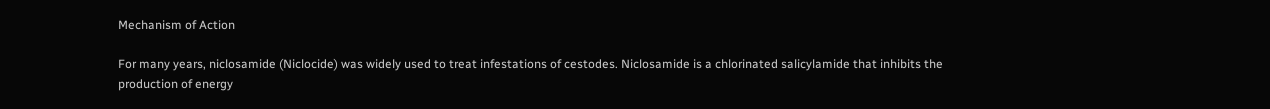Mechanism of Action

For many years, niclosamide (Niclocide) was widely used to treat infestations of cestodes. Niclosamide is a chlorinated salicylamide that inhibits the production of energy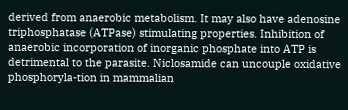derived from anaerobic metabolism. It may also have adenosine triphosphatase (ATPase) stimulating properties. Inhibition of anaerobic incorporation of inorganic phosphate into ATP is detrimental to the parasite. Niclosamide can uncouple oxidative phosphoryla-tion in mammalian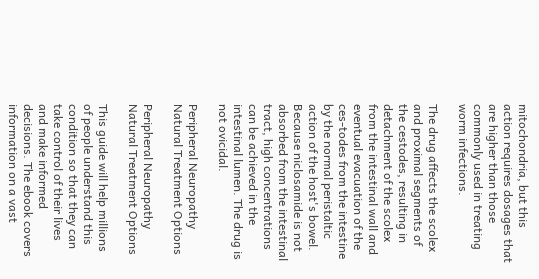mitochondria, but this action requires dosages that are higher than those commonly used in treating worm infections.

The drug affects the scolex and proximal segments of the cestodes, resulting in detachment of the scolex from the intestinal wall and eventual evacuation of the ces-todes from the intestine by the normal peristaltic action of the host's bowel. Because niclosamide is not absorbed from the intestinal tract, high concentrations can be achieved in the intestinal lumen. The drug is not ovicidal.

Peripheral Neuropathy Natural Treatment Options

Peripheral Neuropathy Natural Treatment Options

This guide will help millions of people understand this condition so that they can take control of their lives and make informed decisions. The ebook covers information on a vast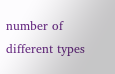number of different types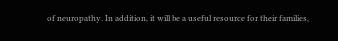of neuropathy. In addition, it will be a useful resource for their families,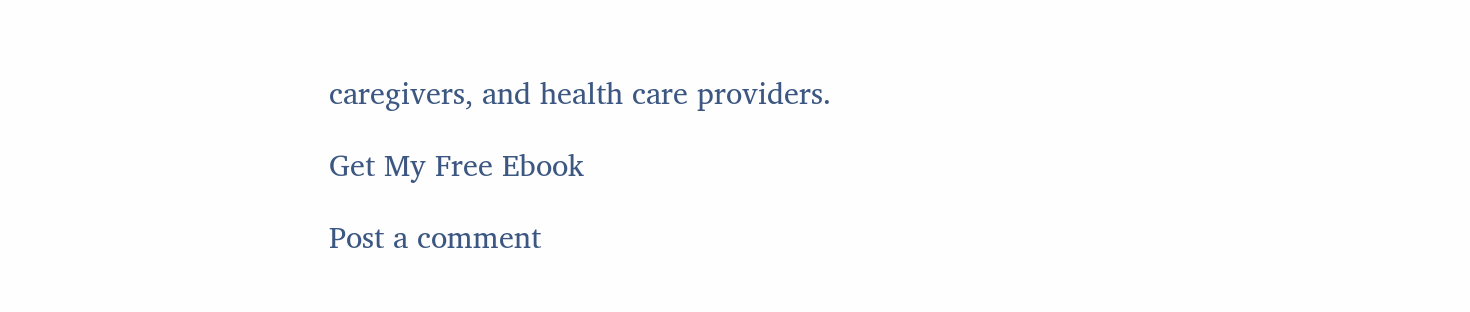caregivers, and health care providers.

Get My Free Ebook

Post a comment